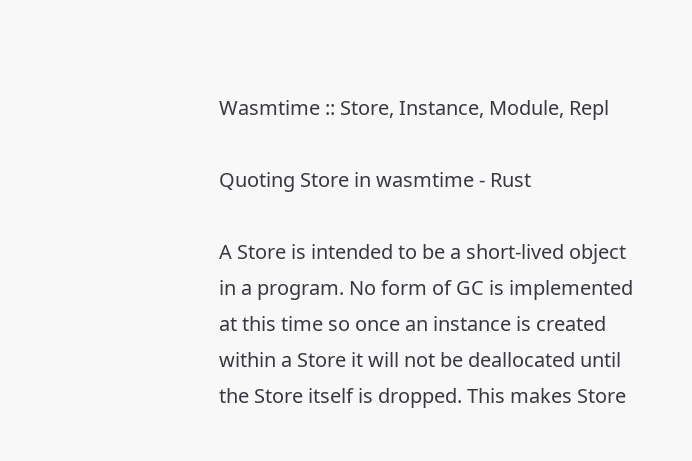Wasmtime :: Store, Instance, Module, Repl

Quoting Store in wasmtime - Rust

A Store is intended to be a short-lived object in a program. No form of GC is implemented at this time so once an instance is created within a Store it will not be deallocated until the Store itself is dropped. This makes Store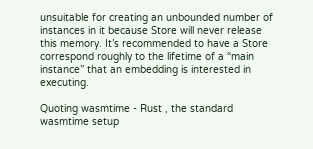unsuitable for creating an unbounded number of instances in it because Store will never release this memory. It’s recommended to have a Store correspond roughly to the lifetime of a “main instance” that an embedding is interested in executing.

Quoting wasmtime - Rust , the standard wasmtime setup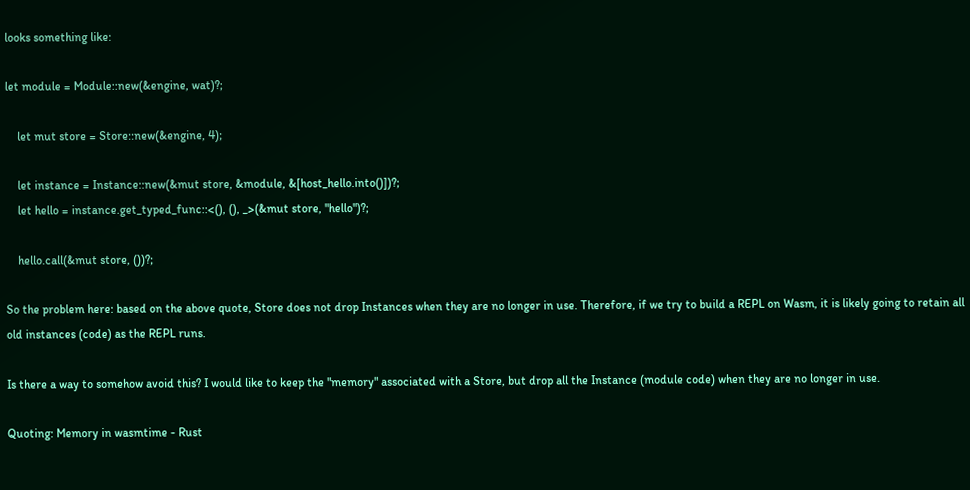looks something like:

let module = Module::new(&engine, wat)?;

    let mut store = Store::new(&engine, 4);

    let instance = Instance::new(&mut store, &module, &[host_hello.into()])?;
    let hello = instance.get_typed_func::<(), (), _>(&mut store, "hello")?;

    hello.call(&mut store, ())?;

So the problem here: based on the above quote, Store does not drop Instances when they are no longer in use. Therefore, if we try to build a REPL on Wasm, it is likely going to retain all old instances (code) as the REPL runs.

Is there a way to somehow avoid this? I would like to keep the "memory" associated with a Store, but drop all the Instance (module code) when they are no longer in use.

Quoting: Memory in wasmtime - Rust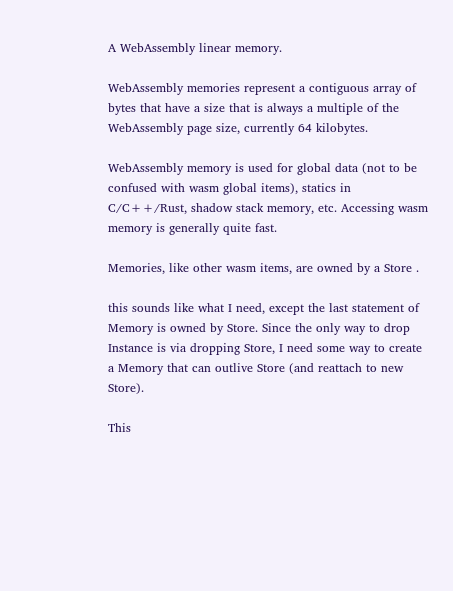A WebAssembly linear memory.

WebAssembly memories represent a contiguous array of bytes that have a size that is always a multiple of the WebAssembly page size, currently 64 kilobytes.

WebAssembly memory is used for global data (not to be confused with wasm global items), statics in C/C++/Rust, shadow stack memory, etc. Accessing wasm memory is generally quite fast.

Memories, like other wasm items, are owned by a Store .

this sounds like what I need, except the last statement of Memory is owned by Store. Since the only way to drop Instance is via dropping Store, I need some way to create a Memory that can outlive Store (and reattach to new Store).

This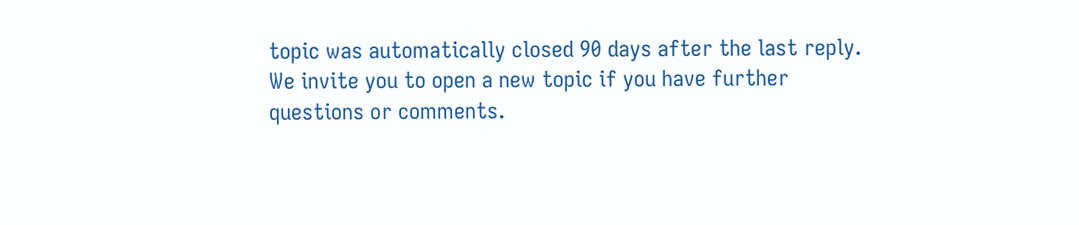topic was automatically closed 90 days after the last reply. We invite you to open a new topic if you have further questions or comments.